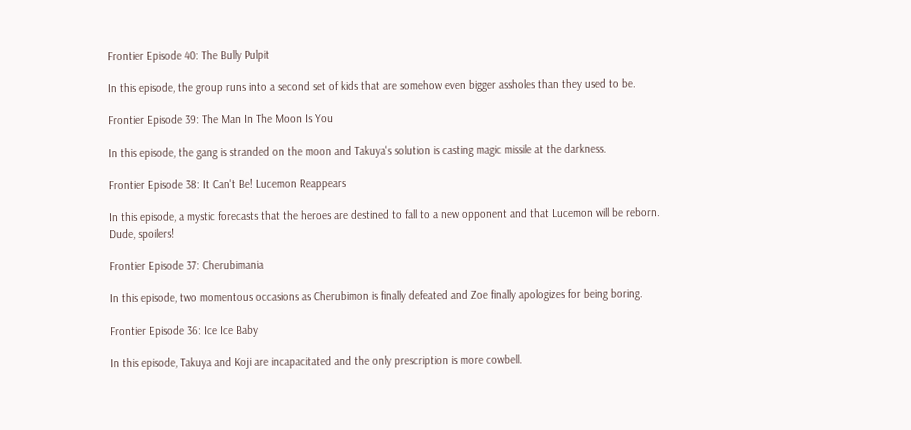Frontier Episode 40: The Bully Pulpit

In this episode, the group runs into a second set of kids that are somehow even bigger assholes than they used to be.

Frontier Episode 39: The Man In The Moon Is You

In this episode, the gang is stranded on the moon and Takuya's solution is casting magic missile at the darkness.

Frontier Episode 38: It Can't Be! Lucemon Reappears

In this episode, a mystic forecasts that the heroes are destined to fall to a new opponent and that Lucemon will be reborn. Dude, spoilers!

Frontier Episode 37: Cherubimania

In this episode, two momentous occasions as Cherubimon is finally defeated and Zoe finally apologizes for being boring.

Frontier Episode 36: Ice Ice Baby

In this episode, Takuya and Koji are incapacitated and the only prescription is more cowbell.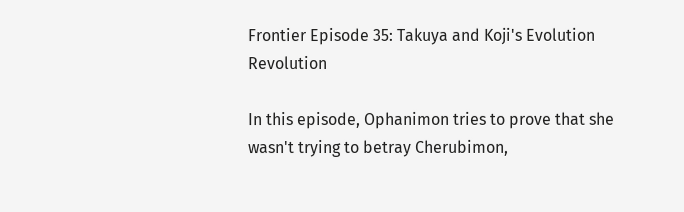Frontier Episode 35: Takuya and Koji's Evolution Revolution

In this episode, Ophanimon tries to prove that she wasn't trying to betray Cherubimon,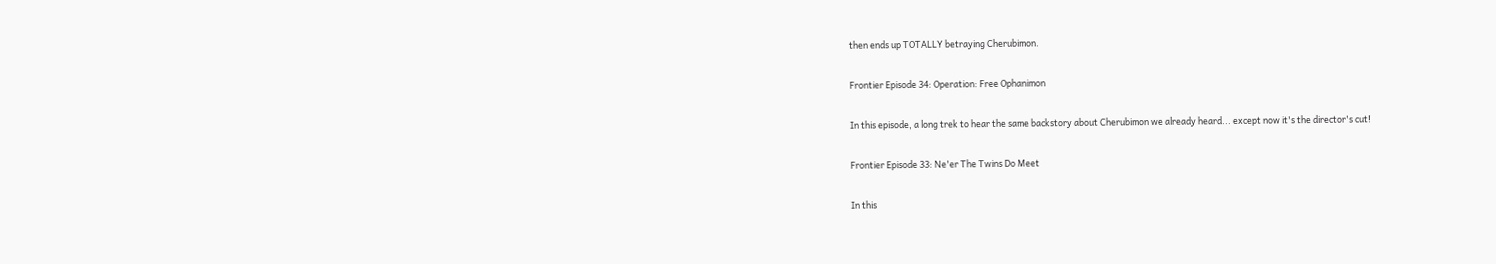then ends up TOTALLY betraying Cherubimon.

Frontier Episode 34: Operation: Free Ophanimon

In this episode, a long trek to hear the same backstory about Cherubimon we already heard... except now it's the director's cut!

Frontier Episode 33: Ne'er The Twins Do Meet

In this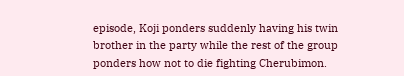episode, Koji ponders suddenly having his twin brother in the party while the rest of the group ponders how not to die fighting Cherubimon.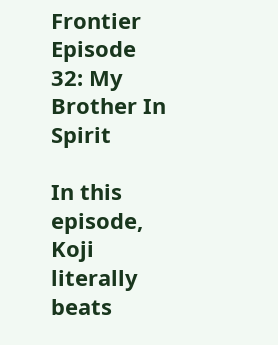Frontier Episode 32: My Brother In Spirit

In this episode, Koji literally beats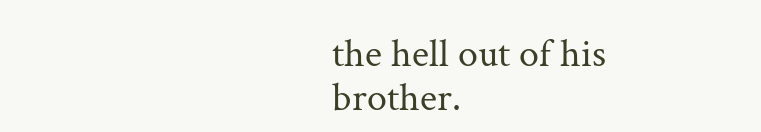the hell out of his brother.